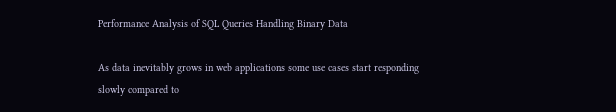Performance Analysis of SQL Queries Handling Binary Data

As data inevitably grows in web applications some use cases start responding slowly compared to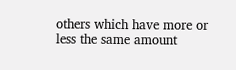others which have more or less the same amount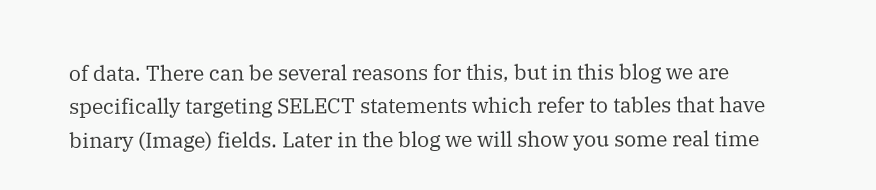of data. There can be several reasons for this, but in this blog we are specifically targeting SELECT statements which refer to tables that have binary (Image) fields. Later in the blog we will show you some real time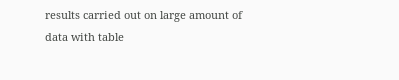results carried out on large amount of data with table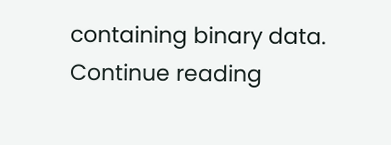containing binary data. Continue reading